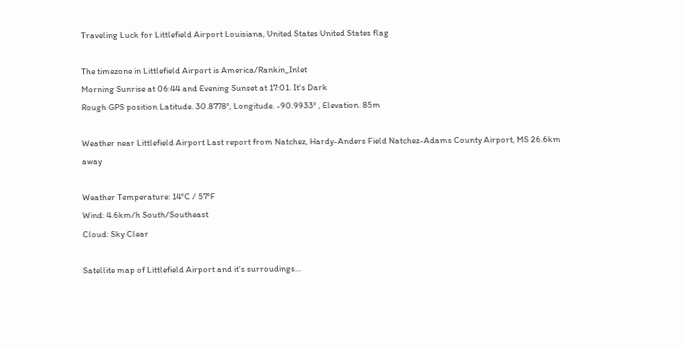Traveling Luck for Littlefield Airport Louisiana, United States United States flag

The timezone in Littlefield Airport is America/Rankin_Inlet
Morning Sunrise at 06:44 and Evening Sunset at 17:01. It's Dark
Rough GPS position Latitude. 30.8778°, Longitude. -90.9933° , Elevation. 85m

Weather near Littlefield Airport Last report from Natchez, Hardy-Anders Field Natchez-Adams County Airport, MS 26.6km away

Weather Temperature: 14°C / 57°F
Wind: 4.6km/h South/Southeast
Cloud: Sky Clear

Satellite map of Littlefield Airport and it's surroudings...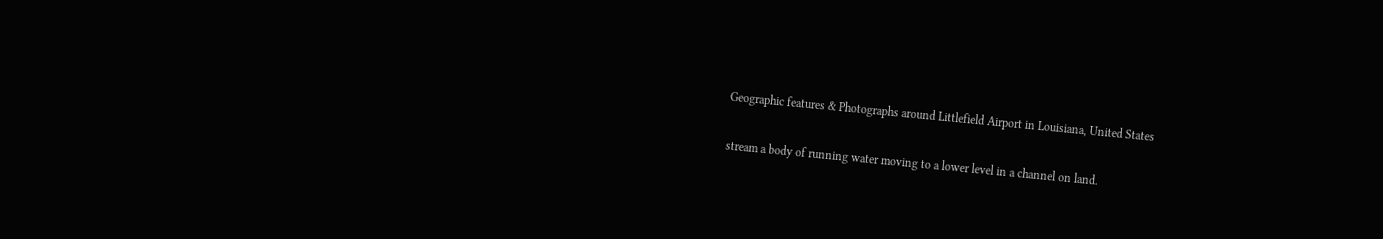Geographic features & Photographs around Littlefield Airport in Louisiana, United States

stream a body of running water moving to a lower level in a channel on land.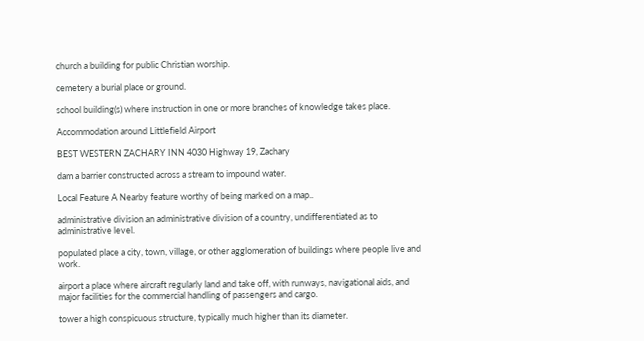church a building for public Christian worship.

cemetery a burial place or ground.

school building(s) where instruction in one or more branches of knowledge takes place.

Accommodation around Littlefield Airport

BEST WESTERN ZACHARY INN 4030 Highway 19, Zachary

dam a barrier constructed across a stream to impound water.

Local Feature A Nearby feature worthy of being marked on a map..

administrative division an administrative division of a country, undifferentiated as to administrative level.

populated place a city, town, village, or other agglomeration of buildings where people live and work.

airport a place where aircraft regularly land and take off, with runways, navigational aids, and major facilities for the commercial handling of passengers and cargo.

tower a high conspicuous structure, typically much higher than its diameter.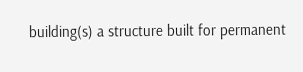building(s) a structure built for permanent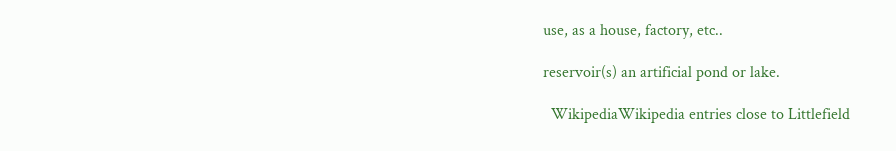use, as a house, factory, etc..

reservoir(s) an artificial pond or lake.

  WikipediaWikipedia entries close to Littlefield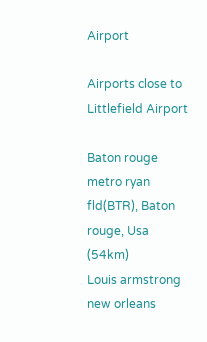Airport

Airports close to Littlefield Airport

Baton rouge metro ryan fld(BTR), Baton rouge, Usa (54km)
Louis armstrong new orleans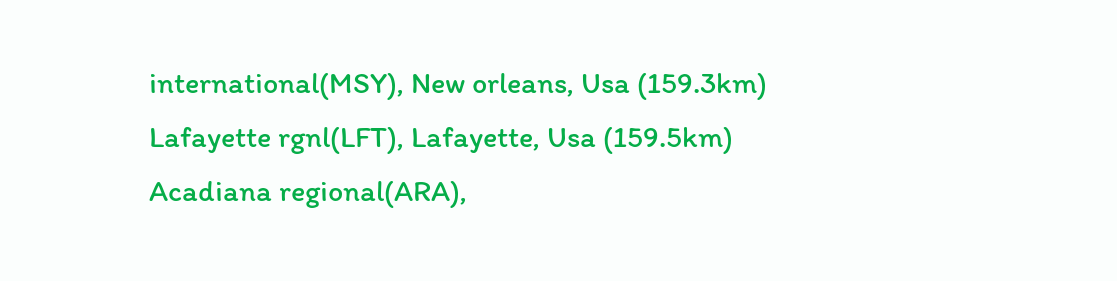international(MSY), New orleans, Usa (159.3km)
Lafayette rgnl(LFT), Lafayette, Usa (159.5km)
Acadiana regional(ARA),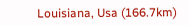Louisiana, Usa (166.7km)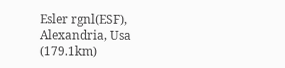Esler rgnl(ESF), Alexandria, Usa (179.1km)